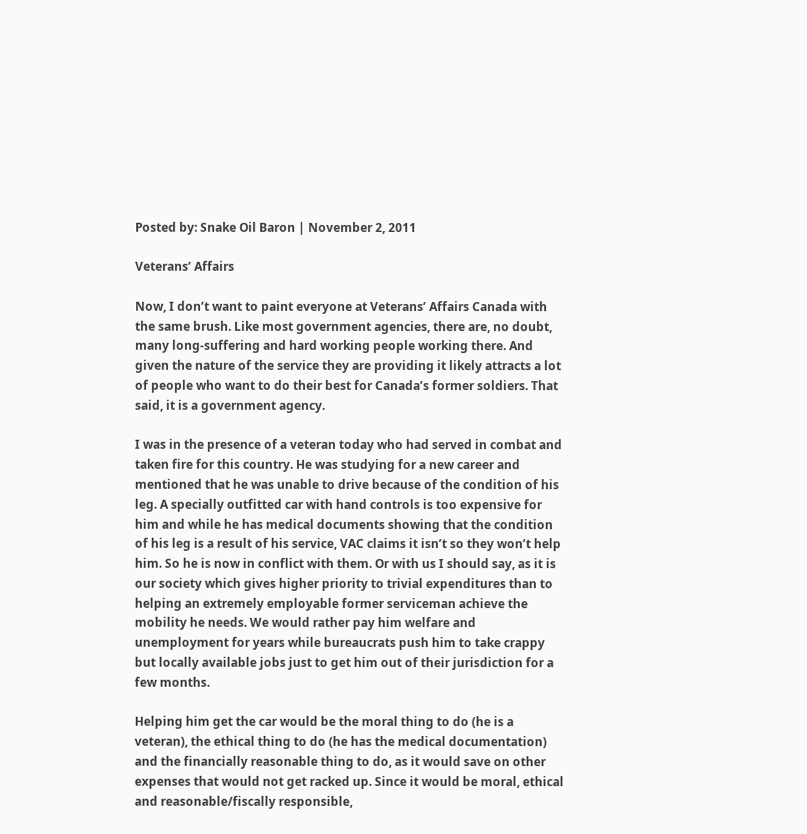Posted by: Snake Oil Baron | November 2, 2011

Veterans’ Affairs

Now, I don’t want to paint everyone at Veterans’ Affairs Canada with the same brush. Like most government agencies, there are, no doubt, many long-suffering and hard working people working there. And given the nature of the service they are providing it likely attracts a lot of people who want to do their best for Canada’s former soldiers. That said, it is a government agency.

I was in the presence of a veteran today who had served in combat and taken fire for this country. He was studying for a new career and mentioned that he was unable to drive because of the condition of his leg. A specially outfitted car with hand controls is too expensive for him and while he has medical documents showing that the condition of his leg is a result of his service, VAC claims it isn’t so they won’t help him. So he is now in conflict with them. Or with us I should say, as it is our society which gives higher priority to trivial expenditures than to helping an extremely employable former serviceman achieve the mobility he needs. We would rather pay him welfare and unemployment for years while bureaucrats push him to take crappy but locally available jobs just to get him out of their jurisdiction for a few months.

Helping him get the car would be the moral thing to do (he is a veteran), the ethical thing to do (he has the medical documentation) and the financially reasonable thing to do, as it would save on other expenses that would not get racked up. Since it would be moral, ethical and reasonable/fiscally responsible,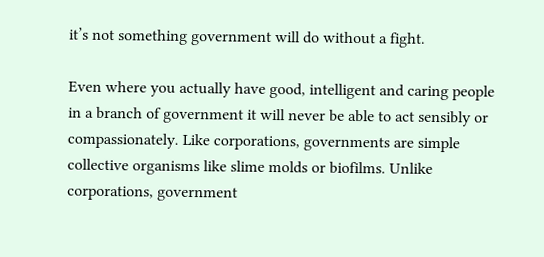it’s not something government will do without a fight.

Even where you actually have good, intelligent and caring people in a branch of government it will never be able to act sensibly or compassionately. Like corporations, governments are simple collective organisms like slime molds or biofilms. Unlike corporations, government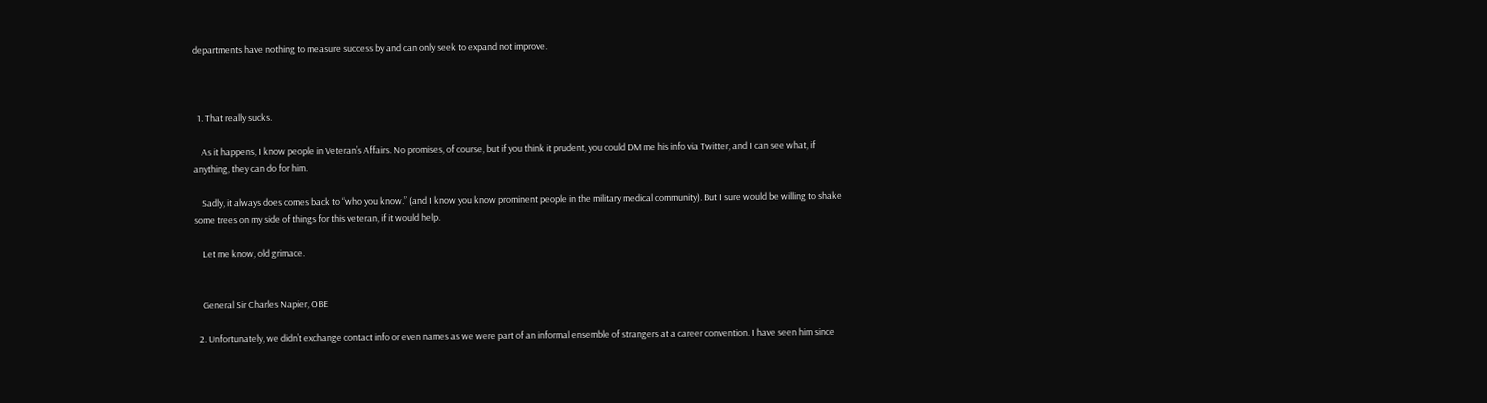departments have nothing to measure success by and can only seek to expand not improve.



  1. That really sucks.

    As it happens, I know people in Veteran’s Affairs. No promises, of course, but if you think it prudent, you could DM me his info via Twitter, and I can see what, if anything, they can do for him.

    Sadly, it always does comes back to “who you know.” (and I know you know prominent people in the military medical community). But I sure would be willing to shake some trees on my side of things for this veteran, if it would help.

    Let me know, old grimace.


    General Sir Charles Napier, OBE

  2. Unfortunately, we didn’t exchange contact info or even names as we were part of an informal ensemble of strangers at a career convention. I have seen him since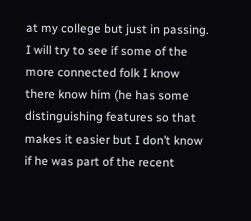at my college but just in passing. I will try to see if some of the more connected folk I know there know him (he has some distinguishing features so that makes it easier but I don’t know if he was part of the recent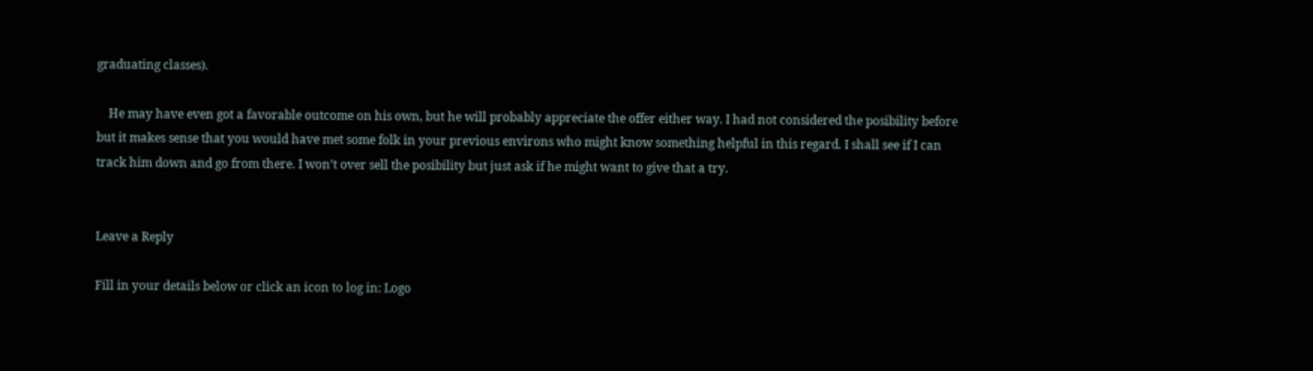graduating classes).

    He may have even got a favorable outcome on his own, but he will probably appreciate the offer either way. I had not considered the posibility before but it makes sense that you would have met some folk in your previous environs who might know something helpful in this regard. I shall see if I can track him down and go from there. I won’t over sell the posibility but just ask if he might want to give that a try.


Leave a Reply

Fill in your details below or click an icon to log in: Logo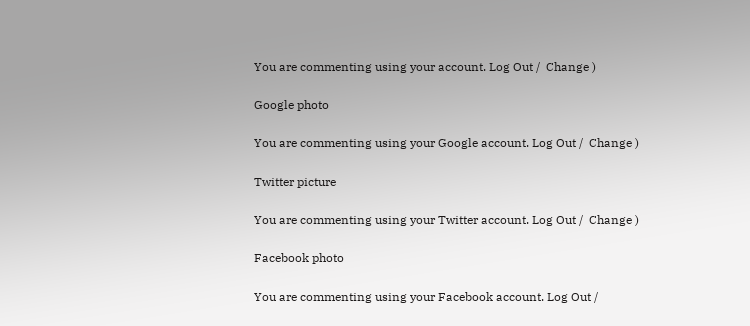You are commenting using your account. Log Out /  Change )

Google photo

You are commenting using your Google account. Log Out /  Change )

Twitter picture

You are commenting using your Twitter account. Log Out /  Change )

Facebook photo

You are commenting using your Facebook account. Log Out /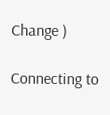Change )

Connecting to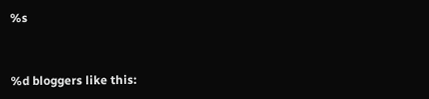%s


%d bloggers like this: